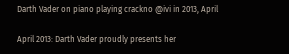Darth Vader on piano playing crackno @ivi in 2013, April

April 2013: Darth Vader proudly presents her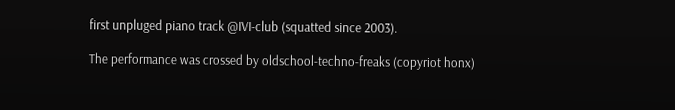first unpluged piano track @IVI-club (squatted since 2003).

The performance was crossed by oldschool-techno-freaks (copyriot honx)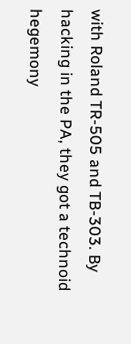with Roland TR-505 and TB-303. By hacking in the PA, they got a technoid hegemony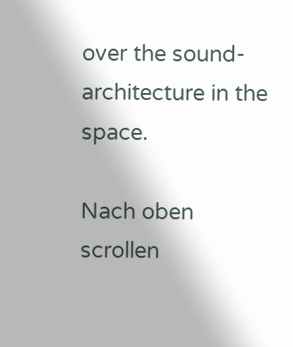over the sound-architecture in the space.

Nach oben scrollen